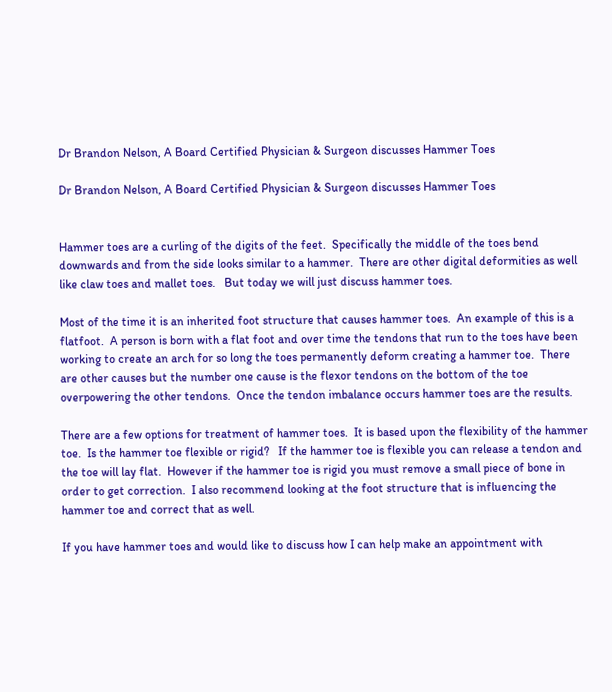Dr Brandon Nelson, A Board Certified Physician & Surgeon discusses Hammer Toes

Dr Brandon Nelson, A Board Certified Physician & Surgeon discusses Hammer Toes


Hammer toes are a curling of the digits of the feet.  Specifically the middle of the toes bend downwards and from the side looks similar to a hammer.  There are other digital deformities as well like claw toes and mallet toes.   But today we will just discuss hammer toes.

Most of the time it is an inherited foot structure that causes hammer toes.  An example of this is a flatfoot.  A person is born with a flat foot and over time the tendons that run to the toes have been working to create an arch for so long the toes permanently deform creating a hammer toe.  There are other causes but the number one cause is the flexor tendons on the bottom of the toe overpowering the other tendons.  Once the tendon imbalance occurs hammer toes are the results.

There are a few options for treatment of hammer toes.  It is based upon the flexibility of the hammer toe.  Is the hammer toe flexible or rigid?   If the hammer toe is flexible you can release a tendon and the toe will lay flat.  However if the hammer toe is rigid you must remove a small piece of bone in order to get correction.  I also recommend looking at the foot structure that is influencing the hammer toe and correct that as well.

If you have hammer toes and would like to discuss how I can help make an appointment with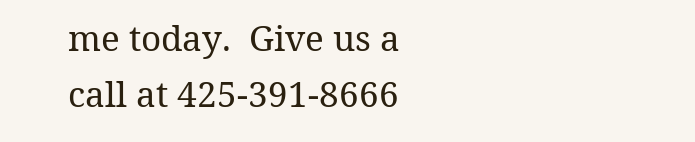me today.  Give us a call at 425-391-8666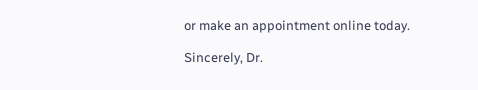or make an appointment online today.

Sincerely, Dr.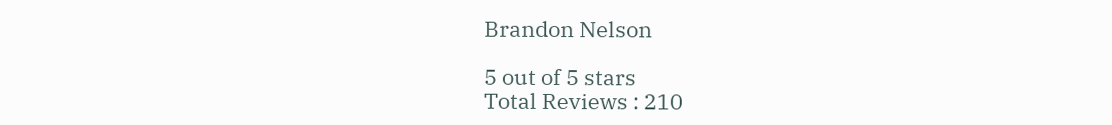Brandon Nelson

5 out of 5 stars
Total Reviews : 210